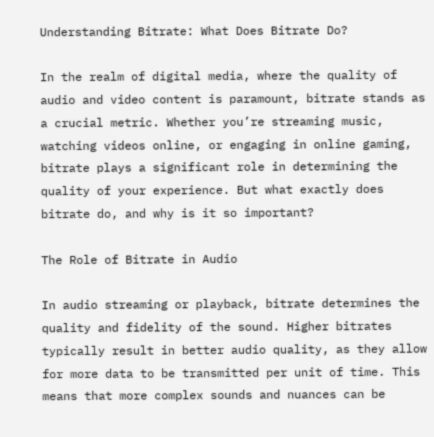Understanding Bitrate: What Does Bitrate Do?

In the realm of digital media, where the quality of audio and video content is paramount, bitrate stands as a crucial metric. Whether you’re streaming music, watching videos online, or engaging in online gaming, bitrate plays a significant role in determining the quality of your experience. But what exactly does bitrate do, and why is it so important?

The Role of Bitrate in Audio

In audio streaming or playback, bitrate determines the quality and fidelity of the sound. Higher bitrates typically result in better audio quality, as they allow for more data to be transmitted per unit of time. This means that more complex sounds and nuances can be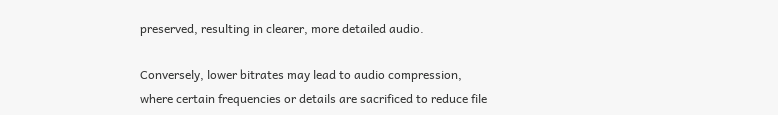preserved, resulting in clearer, more detailed audio.

Conversely, lower bitrates may lead to audio compression, where certain frequencies or details are sacrificed to reduce file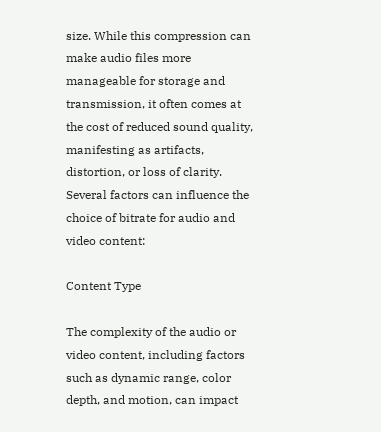size. While this compression can make audio files more manageable for storage and transmission, it often comes at the cost of reduced sound quality, manifesting as artifacts, distortion, or loss of clarity. Several factors can influence the choice of bitrate for audio and video content:

Content Type

The complexity of the audio or video content, including factors such as dynamic range, color depth, and motion, can impact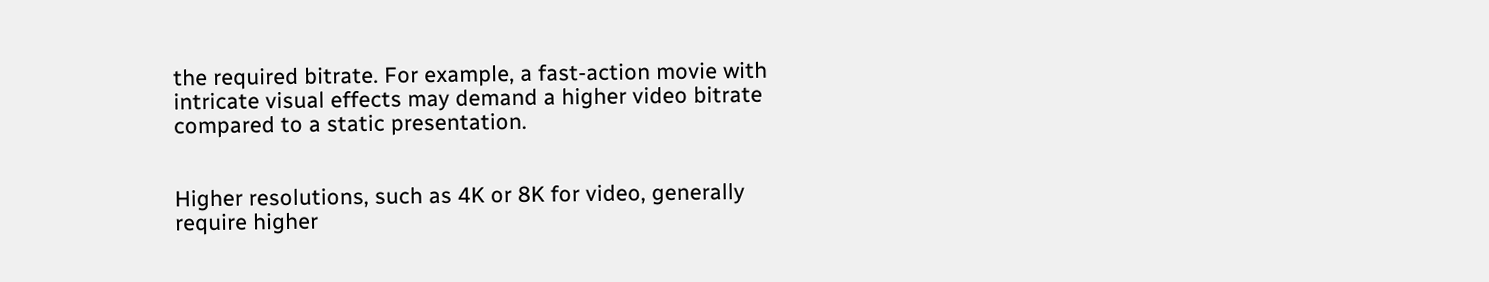the required bitrate. For example, a fast-action movie with intricate visual effects may demand a higher video bitrate compared to a static presentation.


Higher resolutions, such as 4K or 8K for video, generally require higher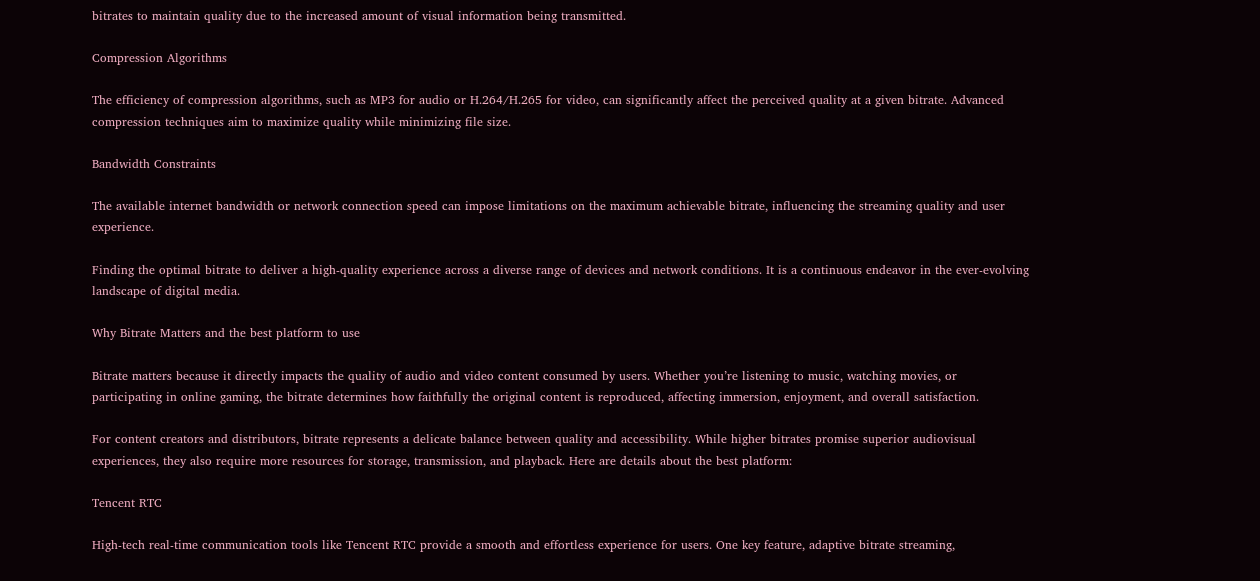bitrates to maintain quality due to the increased amount of visual information being transmitted.

Compression Algorithms

The efficiency of compression algorithms, such as MP3 for audio or H.264/H.265 for video, can significantly affect the perceived quality at a given bitrate. Advanced compression techniques aim to maximize quality while minimizing file size.

Bandwidth Constraints

The available internet bandwidth or network connection speed can impose limitations on the maximum achievable bitrate, influencing the streaming quality and user experience.

Finding the optimal bitrate to deliver a high-quality experience across a diverse range of devices and network conditions. It is a continuous endeavor in the ever-evolving landscape of digital media.

Why Bitrate Matters and the best platform to use

Bitrate matters because it directly impacts the quality of audio and video content consumed by users. Whether you’re listening to music, watching movies, or participating in online gaming, the bitrate determines how faithfully the original content is reproduced, affecting immersion, enjoyment, and overall satisfaction.

For content creators and distributors, bitrate represents a delicate balance between quality and accessibility. While higher bitrates promise superior audiovisual experiences, they also require more resources for storage, transmission, and playback. Here are details about the best platform:

Tencent RTC

High-tech real-time communication tools like Tencent RTC provide a smooth and effortless experience for users. One key feature, adaptive bitrate streaming,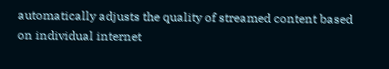automatically adjusts the quality of streamed content based on individual internet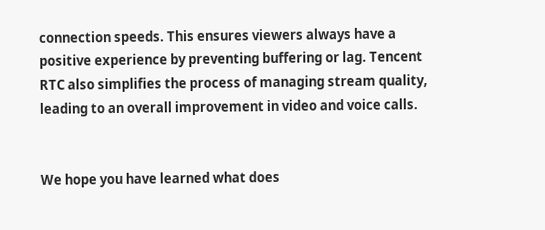connection speeds. This ensures viewers always have a positive experience by preventing buffering or lag. Tencent RTC also simplifies the process of managing stream quality, leading to an overall improvement in video and voice calls.


We hope you have learned what does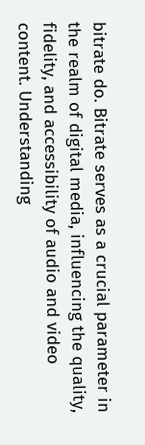bitrate do. Bitrate serves as a crucial parameter in the realm of digital media, influencing the quality, fidelity, and accessibility of audio and video content. Understanding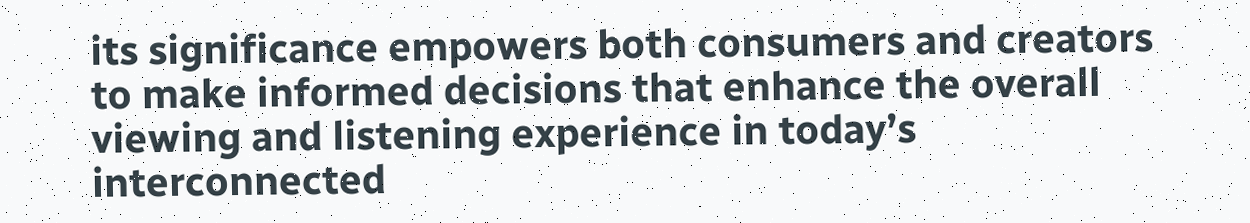its significance empowers both consumers and creators to make informed decisions that enhance the overall viewing and listening experience in today’s interconnected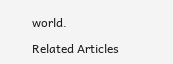world.

Related Articles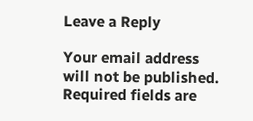Leave a Reply

Your email address will not be published. Required fields are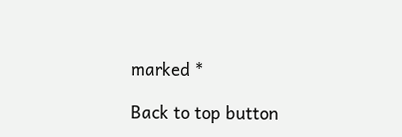marked *

Back to top button